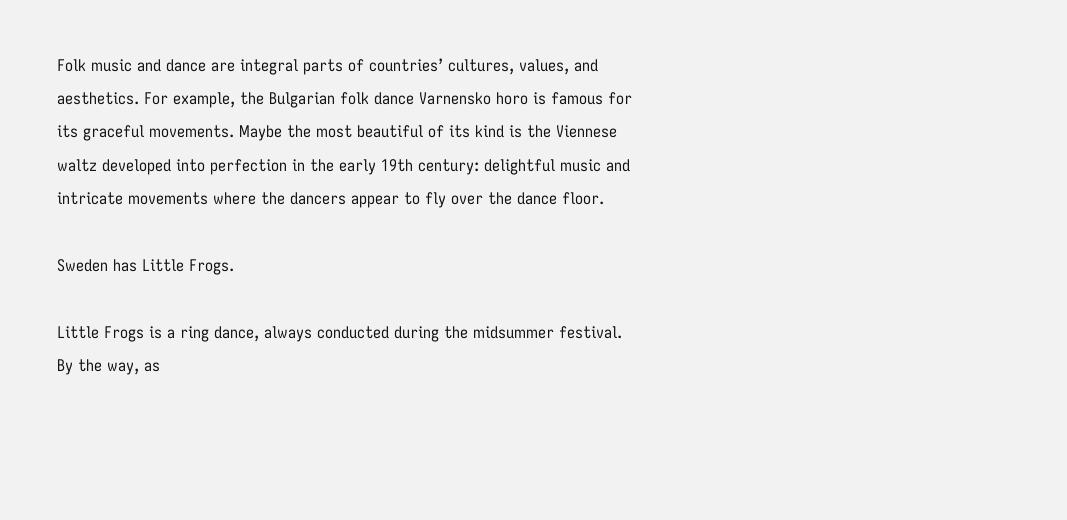Folk music and dance are integral parts of countries’ cultures, values, and aesthetics. For example, the Bulgarian folk dance Varnensko horo is famous for its graceful movements. Maybe the most beautiful of its kind is the Viennese waltz developed into perfection in the early 19th century: delightful music and intricate movements where the dancers appear to fly over the dance floor.

Sweden has Little Frogs.

Little Frogs is a ring dance, always conducted during the midsummer festival. By the way, as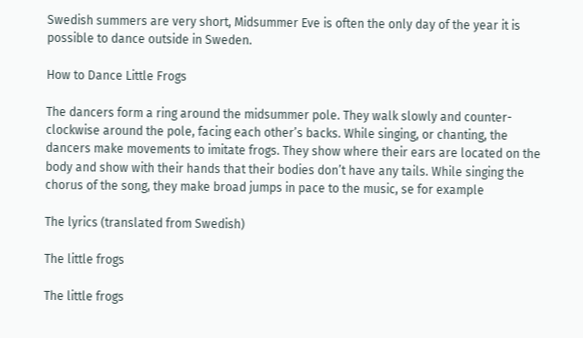Swedish summers are very short, Midsummer Eve is often the only day of the year it is possible to dance outside in Sweden.

How to Dance Little Frogs

The dancers form a ring around the midsummer pole. They walk slowly and counter-clockwise around the pole, facing each other’s backs. While singing, or chanting, the dancers make movements to imitate frogs. They show where their ears are located on the body and show with their hands that their bodies don’t have any tails. While singing the chorus of the song, they make broad jumps in pace to the music, se for example

The lyrics (translated from Swedish)

The little frogs

The little frogs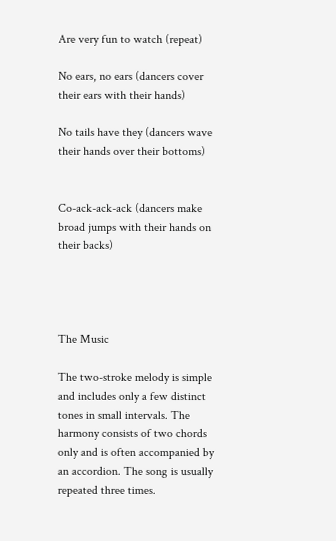Are very fun to watch (repeat)

No ears, no ears (dancers cover their ears with their hands)

No tails have they (dancers wave their hands over their bottoms)


Co-ack-ack-ack (dancers make broad jumps with their hands on their backs)




The Music

The two-stroke melody is simple and includes only a few distinct tones in small intervals. The harmony consists of two chords only and is often accompanied by an accordion. The song is usually repeated three times.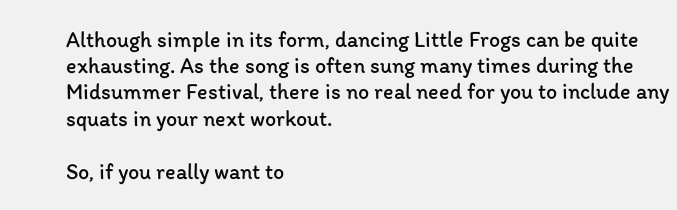Although simple in its form, dancing Little Frogs can be quite exhausting. As the song is often sung many times during the Midsummer Festival, there is no real need for you to include any squats in your next workout.

So, if you really want to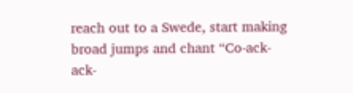reach out to a Swede, start making broad jumps and chant “Co-ack-ack-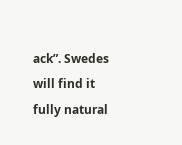ack”. Swedes will find it fully natural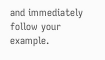and immediately follow your example.